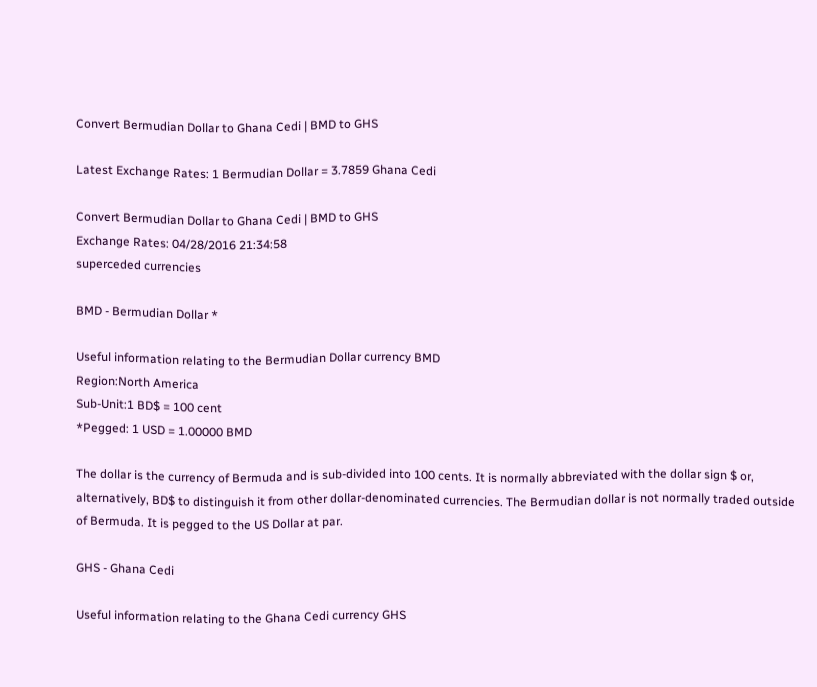Convert Bermudian Dollar to Ghana Cedi | BMD to GHS

Latest Exchange Rates: 1 Bermudian Dollar = 3.7859 Ghana Cedi

Convert Bermudian Dollar to Ghana Cedi | BMD to GHS
Exchange Rates: 04/28/2016 21:34:58
superceded currencies

BMD - Bermudian Dollar *

Useful information relating to the Bermudian Dollar currency BMD
Region:North America
Sub-Unit:1 BD$ = 100 cent
*Pegged: 1 USD = 1.00000 BMD

The dollar is the currency of Bermuda and is sub-divided into 100 cents. It is normally abbreviated with the dollar sign $ or, alternatively, BD$ to distinguish it from other dollar-denominated currencies. The Bermudian dollar is not normally traded outside of Bermuda. It is pegged to the US Dollar at par.

GHS - Ghana Cedi

Useful information relating to the Ghana Cedi currency GHS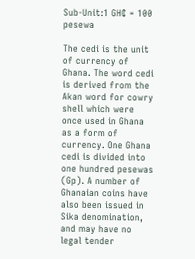Sub-Unit:1 GH₵ = 100 pesewa

The cedi is the unit of currency of Ghana. The word cedi is derived from the Akan word for cowry shell which were once used in Ghana as a form of currency. One Ghana cedi is divided into one hundred pesewas (Gp). A number of Ghanaian coins have also been issued in Sika denomination, and may have no legal tender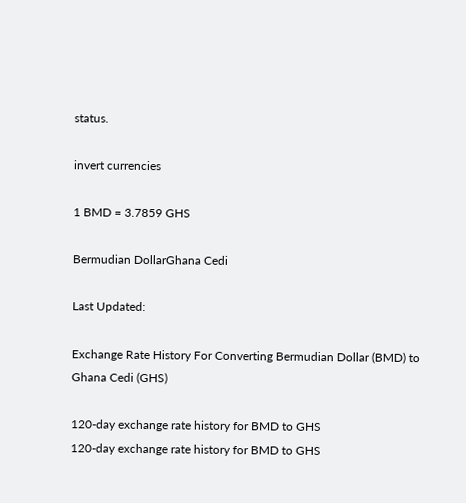status.

invert currencies

1 BMD = 3.7859 GHS

Bermudian DollarGhana Cedi

Last Updated:

Exchange Rate History For Converting Bermudian Dollar (BMD) to Ghana Cedi (GHS)

120-day exchange rate history for BMD to GHS
120-day exchange rate history for BMD to GHS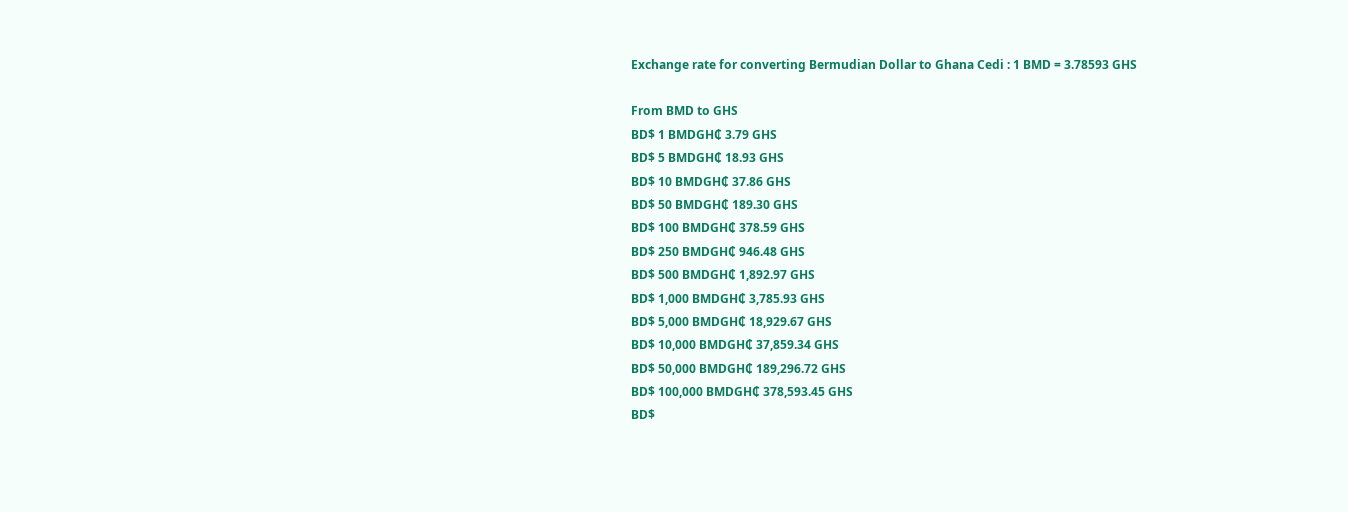Exchange rate for converting Bermudian Dollar to Ghana Cedi : 1 BMD = 3.78593 GHS

From BMD to GHS
BD$ 1 BMDGH₵ 3.79 GHS
BD$ 5 BMDGH₵ 18.93 GHS
BD$ 10 BMDGH₵ 37.86 GHS
BD$ 50 BMDGH₵ 189.30 GHS
BD$ 100 BMDGH₵ 378.59 GHS
BD$ 250 BMDGH₵ 946.48 GHS
BD$ 500 BMDGH₵ 1,892.97 GHS
BD$ 1,000 BMDGH₵ 3,785.93 GHS
BD$ 5,000 BMDGH₵ 18,929.67 GHS
BD$ 10,000 BMDGH₵ 37,859.34 GHS
BD$ 50,000 BMDGH₵ 189,296.72 GHS
BD$ 100,000 BMDGH₵ 378,593.45 GHS
BD$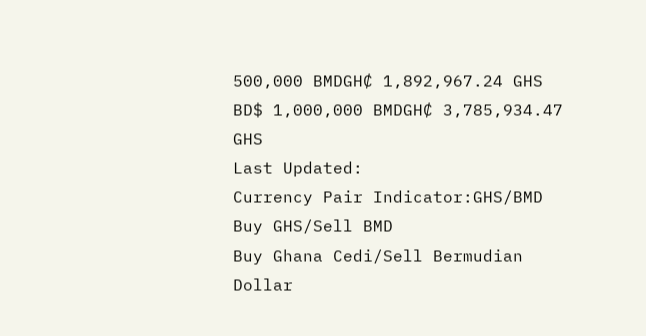500,000 BMDGH₵ 1,892,967.24 GHS
BD$ 1,000,000 BMDGH₵ 3,785,934.47 GHS
Last Updated:
Currency Pair Indicator:GHS/BMD
Buy GHS/Sell BMD
Buy Ghana Cedi/Sell Bermudian Dollar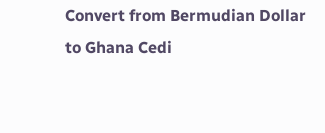Convert from Bermudian Dollar to Ghana Cedi